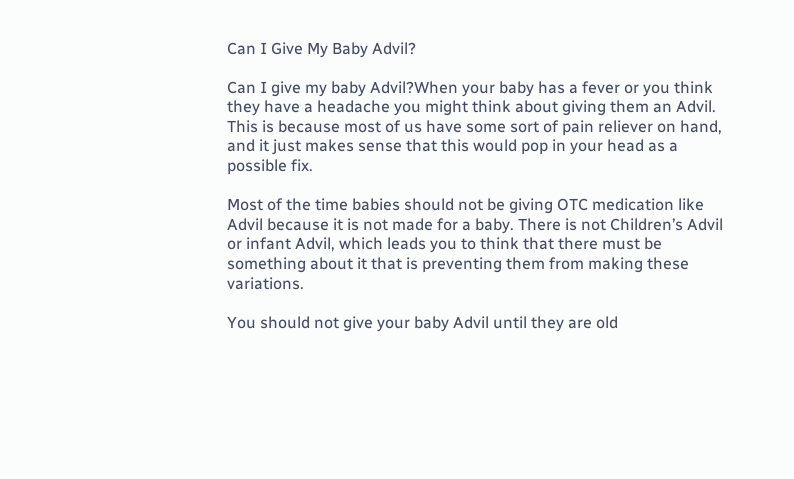Can I Give My Baby Advil?

Can I give my baby Advil?When your baby has a fever or you think they have a headache you might think about giving them an Advil. This is because most of us have some sort of pain reliever on hand, and it just makes sense that this would pop in your head as a possible fix.

Most of the time babies should not be giving OTC medication like Advil because it is not made for a baby. There is not Children’s Advil or infant Advil, which leads you to think that there must be something about it that is preventing them from making these variations.

You should not give your baby Advil until they are old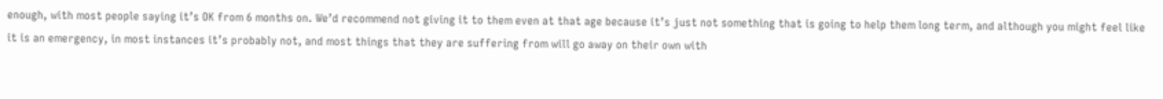enough, with most people saying it’s OK from 6 months on. We’d recommend not giving it to them even at that age because it’s just not something that is going to help them long term, and although you might feel like it is an emergency, in most instances it’s probably not, and most things that they are suffering from will go away on their own with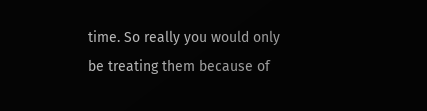time. So really you would only be treating them because of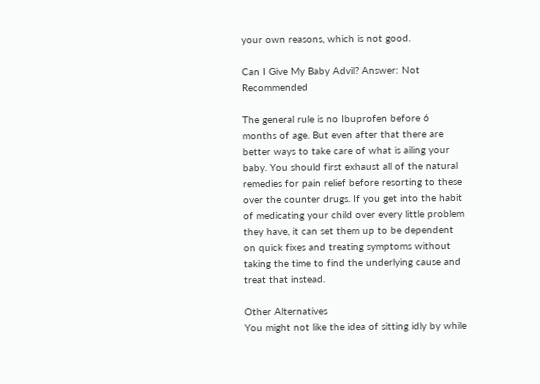your own reasons, which is not good.

Can I Give My Baby Advil? Answer: Not Recommended

The general rule is no Ibuprofen before 6 months of age. But even after that there are better ways to take care of what is ailing your baby. You should first exhaust all of the natural remedies for pain relief before resorting to these over the counter drugs. If you get into the habit of medicating your child over every little problem they have, it can set them up to be dependent on quick fixes and treating symptoms without taking the time to find the underlying cause and treat that instead.

Other Alternatives
You might not like the idea of sitting idly by while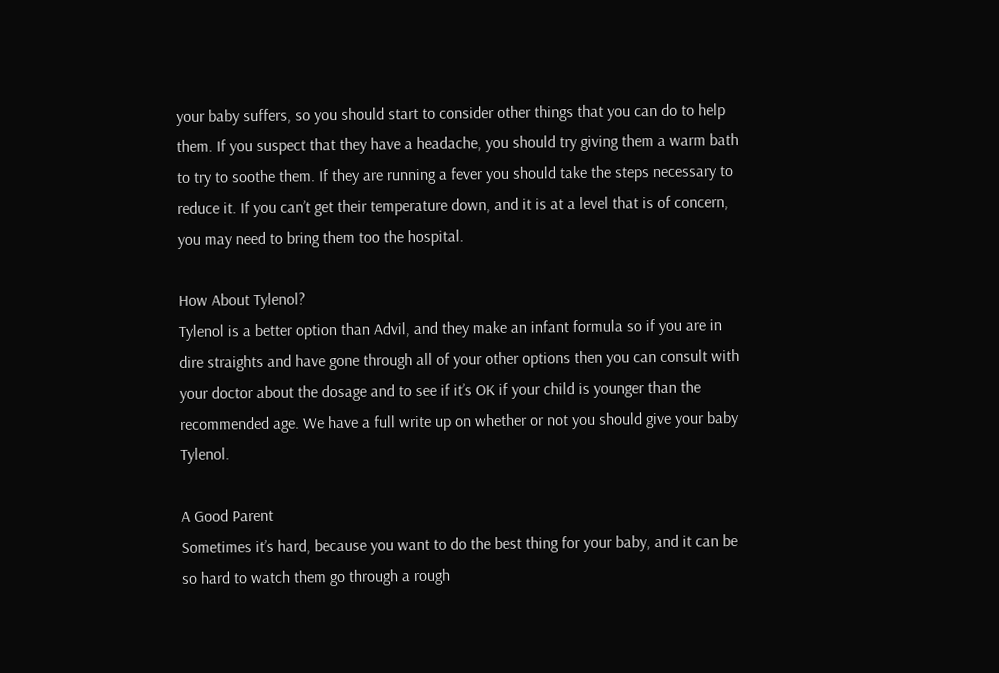your baby suffers, so you should start to consider other things that you can do to help them. If you suspect that they have a headache, you should try giving them a warm bath to try to soothe them. If they are running a fever you should take the steps necessary to reduce it. If you can’t get their temperature down, and it is at a level that is of concern, you may need to bring them too the hospital.

How About Tylenol?
Tylenol is a better option than Advil, and they make an infant formula so if you are in dire straights and have gone through all of your other options then you can consult with your doctor about the dosage and to see if it’s OK if your child is younger than the recommended age. We have a full write up on whether or not you should give your baby Tylenol.

A Good Parent
Sometimes it’s hard, because you want to do the best thing for your baby, and it can be so hard to watch them go through a rough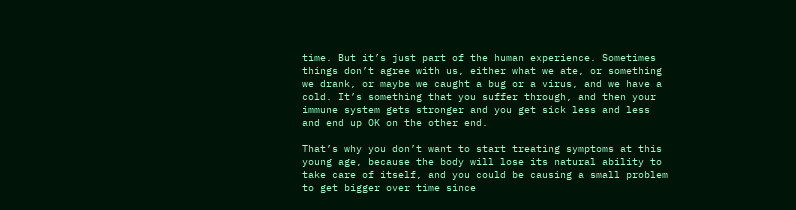time. But it’s just part of the human experience. Sometimes things don’t agree with us, either what we ate, or something we drank, or maybe we caught a bug or a virus, and we have a cold. It’s something that you suffer through, and then your immune system gets stronger and you get sick less and less and end up OK on the other end.

That’s why you don’t want to start treating symptoms at this young age, because the body will lose its natural ability to take care of itself, and you could be causing a small problem to get bigger over time since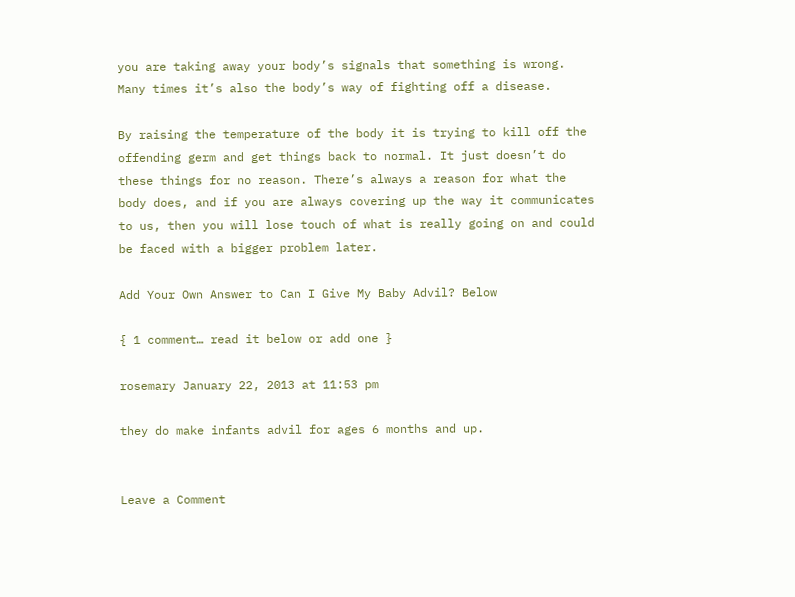you are taking away your body’s signals that something is wrong. Many times it’s also the body’s way of fighting off a disease.

By raising the temperature of the body it is trying to kill off the offending germ and get things back to normal. It just doesn’t do these things for no reason. There’s always a reason for what the body does, and if you are always covering up the way it communicates to us, then you will lose touch of what is really going on and could be faced with a bigger problem later.

Add Your Own Answer to Can I Give My Baby Advil? Below

{ 1 comment… read it below or add one }

rosemary January 22, 2013 at 11:53 pm

they do make infants advil for ages 6 months and up.


Leave a Comment